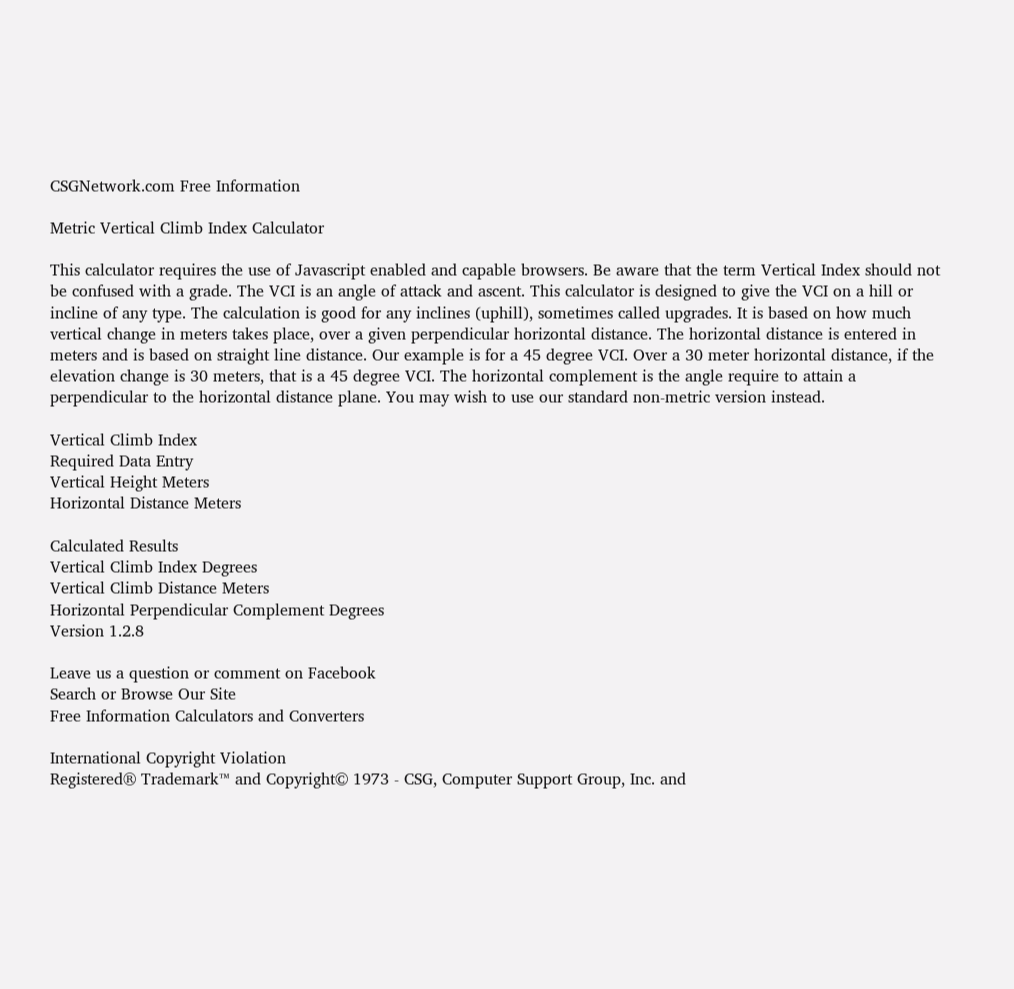CSGNetwork.com Free Information

Metric Vertical Climb Index Calculator

This calculator requires the use of Javascript enabled and capable browsers. Be aware that the term Vertical Index should not be confused with a grade. The VCI is an angle of attack and ascent. This calculator is designed to give the VCI on a hill or incline of any type. The calculation is good for any inclines (uphill), sometimes called upgrades. It is based on how much vertical change in meters takes place, over a given perpendicular horizontal distance. The horizontal distance is entered in meters and is based on straight line distance. Our example is for a 45 degree VCI. Over a 30 meter horizontal distance, if the elevation change is 30 meters, that is a 45 degree VCI. The horizontal complement is the angle require to attain a perpendicular to the horizontal distance plane. You may wish to use our standard non-metric version instead.

Vertical Climb Index
Required Data Entry
Vertical Height Meters
Horizontal Distance Meters

Calculated Results
Vertical Climb Index Degrees
Vertical Climb Distance Meters
Horizontal Perpendicular Complement Degrees
Version 1.2.8

Leave us a question or comment on Facebook
Search or Browse Our Site
Free Information Calculators and Converters

International Copyright Violation
Registered® Trademark™ and Copyright© 1973 - CSG, Computer Support Group, Inc. and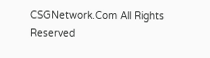CSGNetwork.Com All Rights Reserved